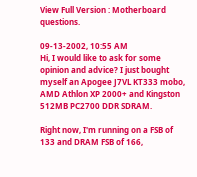View Full Version : Motherboard questions.

09-13-2002, 10:55 AM
Hi, I would like to ask for some opinion and advice? I just bought myself an Apogee J7VL KT333 mobo, AMD Athlon XP 2000+ and Kingston 512MB PC2700 DDR SDRAM.

Right now, I'm running on a FSB of 133 and DRAM FSB of 166,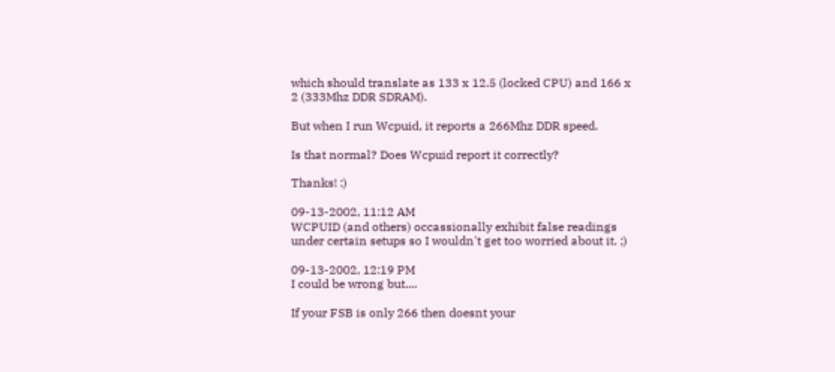which should translate as 133 x 12.5 (locked CPU) and 166 x 2 (333Mhz DDR SDRAM).

But when I run Wcpuid, it reports a 266Mhz DDR speed.

Is that normal? Does Wcpuid report it correctly?

Thanks! :)

09-13-2002, 11:12 AM
WCPUID (and others) occassionally exhibit false readings under certain setups so I wouldn't get too worried about it. ;)

09-13-2002, 12:19 PM
I could be wrong but....

If your FSB is only 266 then doesnt your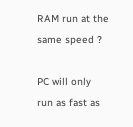RAM run at the same speed ?

PC will only run as fast as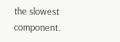the slowest component.